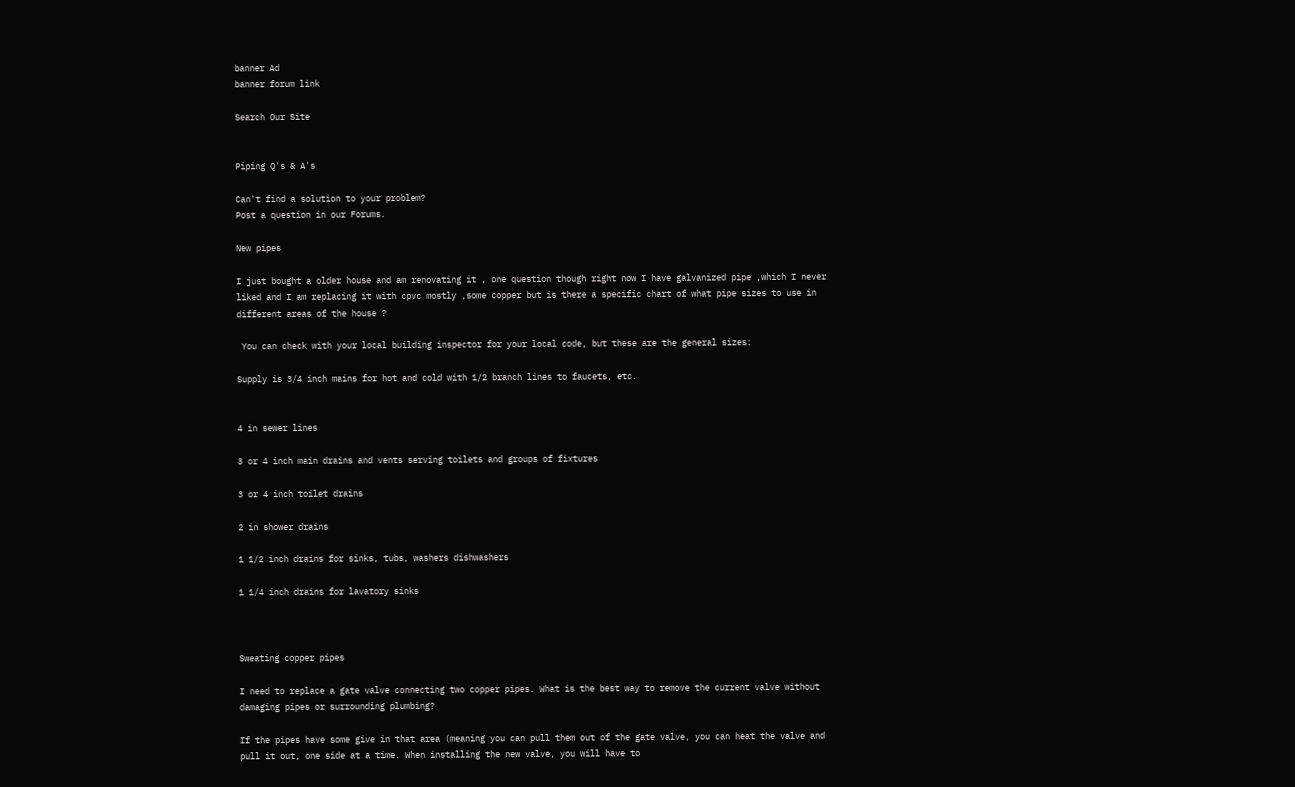banner Ad
banner forum link

Search Our Site


Piping Q's & A's

Can't find a solution to your problem?
Post a question in our Forums.

New pipes

I just bought a older house and am renovating it , one question though right now I have galvanized pipe ,which I never liked and I am replacing it with cpvc mostly ,some copper but is there a specific chart of what pipe sizes to use in different areas of the house ?

 You can check with your local building inspector for your local code, but these are the general sizes:

Supply is 3/4 inch mains for hot and cold with 1/2 branch lines to faucets, etc.


4 in sewer lines

3 or 4 inch main drains and vents serving toilets and groups of fixtures

3 or 4 inch toilet drains

2 in shower drains

1 1/2 inch drains for sinks, tubs, washers dishwashers

1 1/4 inch drains for lavatory sinks



Sweating copper pipes

I need to replace a gate valve connecting two copper pipes. What is the best way to remove the current valve without damaging pipes or surrounding plumbing?

If the pipes have some give in that area (meaning you can pull them out of the gate valve, you can heat the valve and pull it out, one side at a time. When installing the new valve, you will have to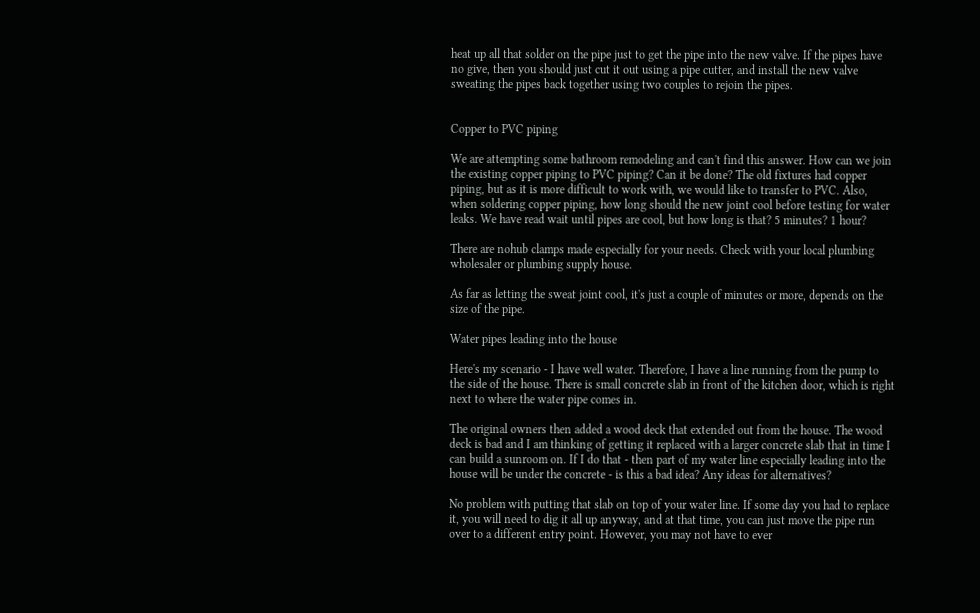heat up all that solder on the pipe just to get the pipe into the new valve. If the pipes have no give, then you should just cut it out using a pipe cutter, and install the new valve sweating the pipes back together using two couples to rejoin the pipes.


Copper to PVC piping

We are attempting some bathroom remodeling and can't find this answer. How can we join the existing copper piping to PVC piping? Can it be done? The old fixtures had copper piping, but as it is more difficult to work with, we would like to transfer to PVC. Also, when soldering copper piping, how long should the new joint cool before testing for water leaks. We have read wait until pipes are cool, but how long is that? 5 minutes? 1 hour?

There are nohub clamps made especially for your needs. Check with your local plumbing wholesaler or plumbing supply house.

As far as letting the sweat joint cool, it's just a couple of minutes or more, depends on the size of the pipe.

Water pipes leading into the house

Here's my scenario - I have well water. Therefore, I have a line running from the pump to the side of the house. There is small concrete slab in front of the kitchen door, which is right next to where the water pipe comes in.

The original owners then added a wood deck that extended out from the house. The wood deck is bad and I am thinking of getting it replaced with a larger concrete slab that in time I can build a sunroom on. If I do that - then part of my water line especially leading into the house will be under the concrete - is this a bad idea? Any ideas for alternatives?

No problem with putting that slab on top of your water line. If some day you had to replace it, you will need to dig it all up anyway, and at that time, you can just move the pipe run over to a different entry point. However, you may not have to ever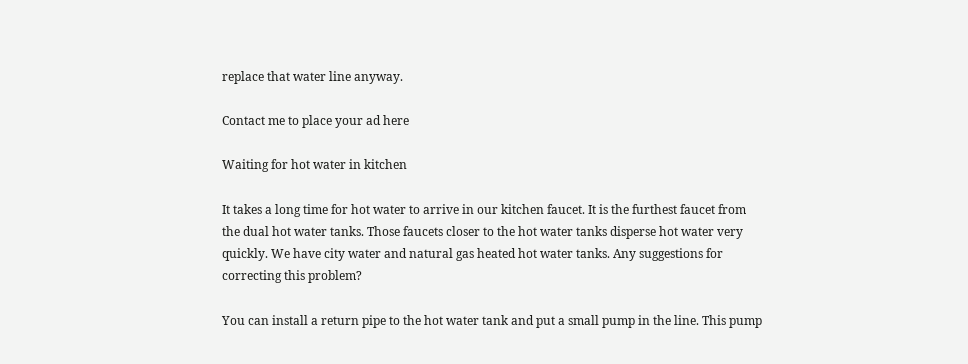replace that water line anyway.

Contact me to place your ad here

Waiting for hot water in kitchen

It takes a long time for hot water to arrive in our kitchen faucet. It is the furthest faucet from the dual hot water tanks. Those faucets closer to the hot water tanks disperse hot water very quickly. We have city water and natural gas heated hot water tanks. Any suggestions for correcting this problem?

You can install a return pipe to the hot water tank and put a small pump in the line. This pump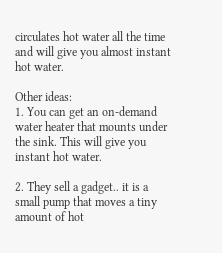circulates hot water all the time and will give you almost instant hot water.

Other ideas:
1. You can get an on-demand water heater that mounts under the sink. This will give you instant hot water.

2. They sell a gadget.. it is a small pump that moves a tiny amount of hot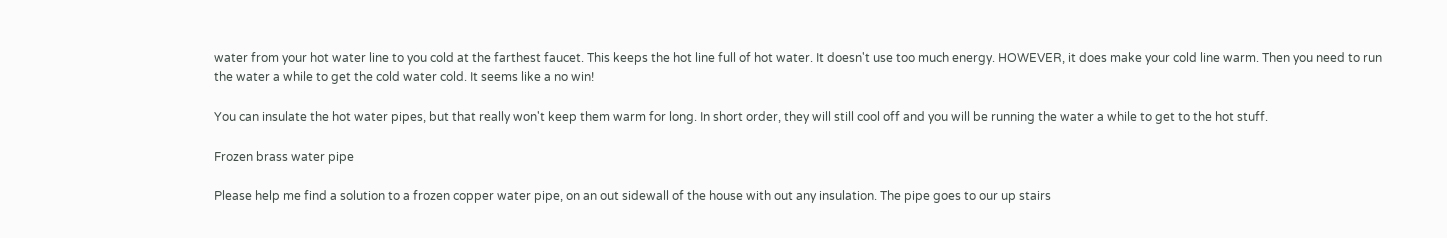water from your hot water line to you cold at the farthest faucet. This keeps the hot line full of hot water. It doesn't use too much energy. HOWEVER, it does make your cold line warm. Then you need to run the water a while to get the cold water cold. It seems like a no win!

You can insulate the hot water pipes, but that really won't keep them warm for long. In short order, they will still cool off and you will be running the water a while to get to the hot stuff.

Frozen brass water pipe

Please help me find a solution to a frozen copper water pipe, on an out sidewall of the house with out any insulation. The pipe goes to our up stairs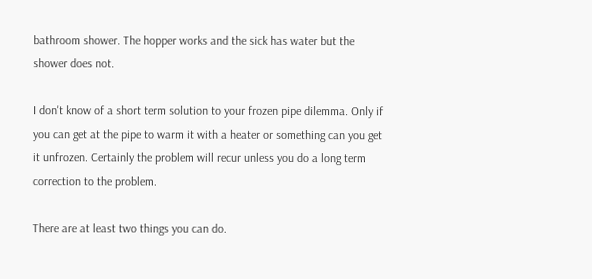bathroom shower. The hopper works and the sick has water but the shower does not.

I don't know of a short term solution to your frozen pipe dilemma. Only if you can get at the pipe to warm it with a heater or something can you get it unfrozen. Certainly the problem will recur unless you do a long term correction to the problem.

There are at least two things you can do.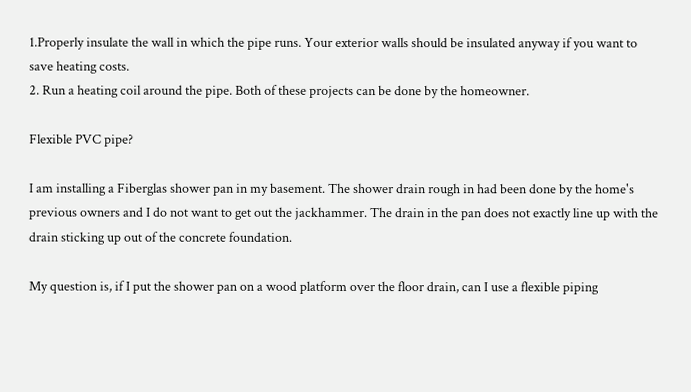1.Properly insulate the wall in which the pipe runs. Your exterior walls should be insulated anyway if you want to save heating costs.
2. Run a heating coil around the pipe. Both of these projects can be done by the homeowner.

Flexible PVC pipe?

I am installing a Fiberglas shower pan in my basement. The shower drain rough in had been done by the home's previous owners and I do not want to get out the jackhammer. The drain in the pan does not exactly line up with the drain sticking up out of the concrete foundation.

My question is, if I put the shower pan on a wood platform over the floor drain, can I use a flexible piping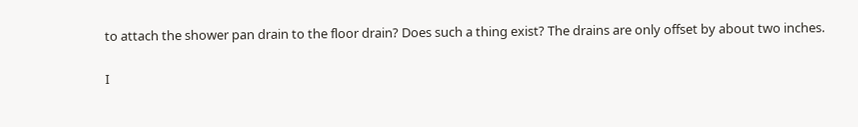to attach the shower pan drain to the floor drain? Does such a thing exist? The drains are only offset by about two inches.

I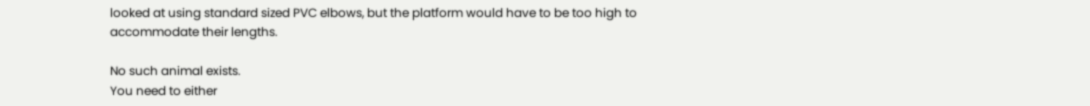looked at using standard sized PVC elbows, but the platform would have to be too high to accommodate their lengths.

No such animal exists.
You need to either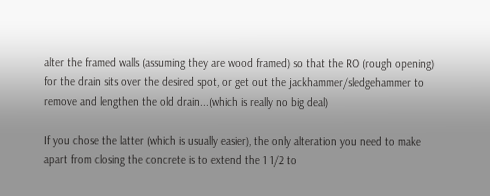alter the framed walls (assuming they are wood framed) so that the RO (rough opening) for the drain sits over the desired spot, or get out the jackhammer/sledgehammer to remove and lengthen the old drain...(which is really no big deal)

If you chose the latter (which is usually easier), the only alteration you need to make apart from closing the concrete is to extend the 1 1/2 to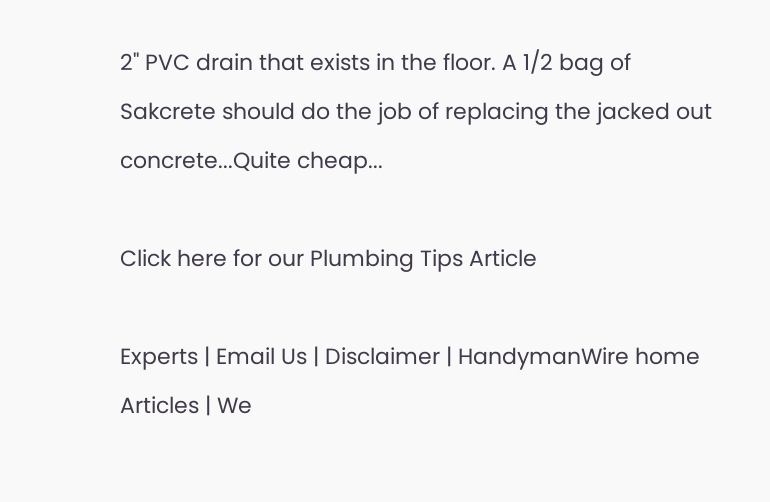2" PVC drain that exists in the floor. A 1/2 bag of Sakcrete should do the job of replacing the jacked out concrete...Quite cheap...

Click here for our Plumbing Tips Article

Experts | Email Us | Disclaimer | HandymanWire home
Articles | We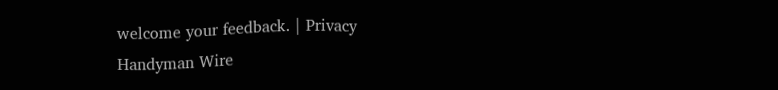welcome your feedback. | Privacy
Handyman Wire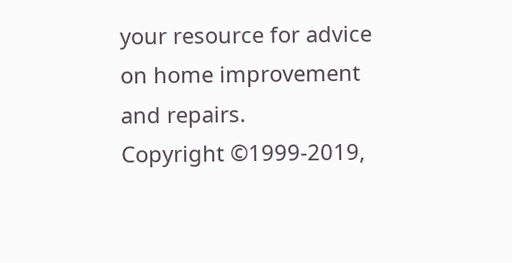your resource for advice on home improvement and repairs.
Copyright ©1999-2019,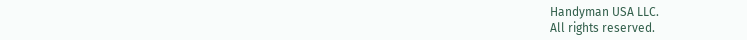Handyman USA LLC.
All rights reserved.